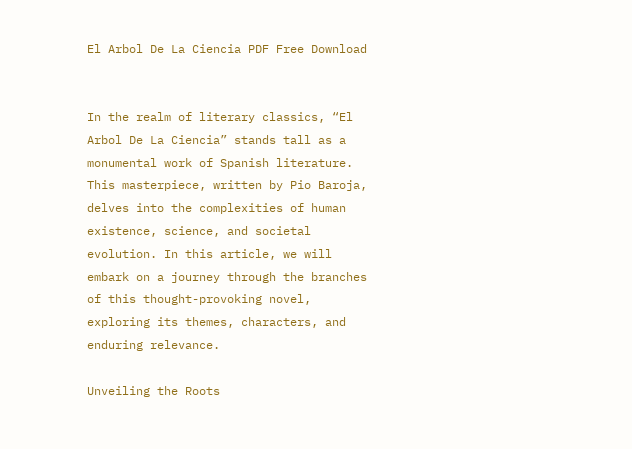El Arbol De La Ciencia PDF Free Download


In the realm of literary classics, “El Arbol De La Ciencia” stands tall as a monumental work of Spanish literature. This masterpiece, written by Pio Baroja, delves into the complexities of human existence, science, and societal evolution. In this article, we will embark on a journey through the branches of this thought-provoking novel, exploring its themes, characters, and enduring relevance.

Unveiling the Roots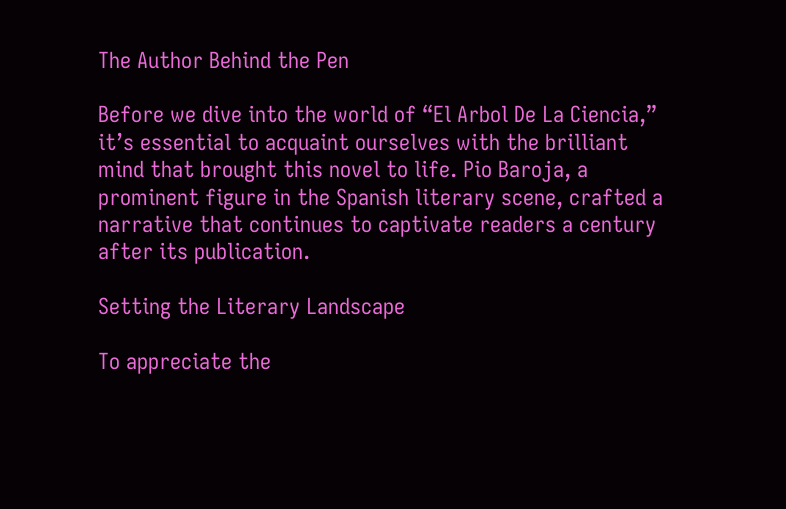The Author Behind the Pen

Before we dive into the world of “El Arbol De La Ciencia,” it’s essential to acquaint ourselves with the brilliant mind that brought this novel to life. Pio Baroja, a prominent figure in the Spanish literary scene, crafted a narrative that continues to captivate readers a century after its publication.

Setting the Literary Landscape

To appreciate the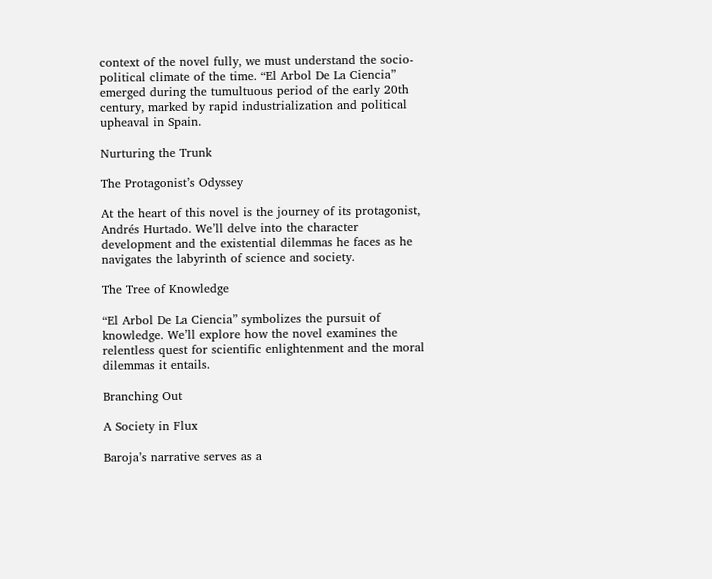context of the novel fully, we must understand the socio-political climate of the time. “El Arbol De La Ciencia” emerged during the tumultuous period of the early 20th century, marked by rapid industrialization and political upheaval in Spain.

Nurturing the Trunk

The Protagonist’s Odyssey

At the heart of this novel is the journey of its protagonist, Andrés Hurtado. We’ll delve into the character development and the existential dilemmas he faces as he navigates the labyrinth of science and society.

The Tree of Knowledge

“El Arbol De La Ciencia” symbolizes the pursuit of knowledge. We’ll explore how the novel examines the relentless quest for scientific enlightenment and the moral dilemmas it entails.

Branching Out

A Society in Flux

Baroja’s narrative serves as a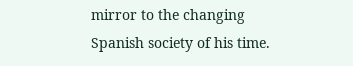mirror to the changing Spanish society of his time.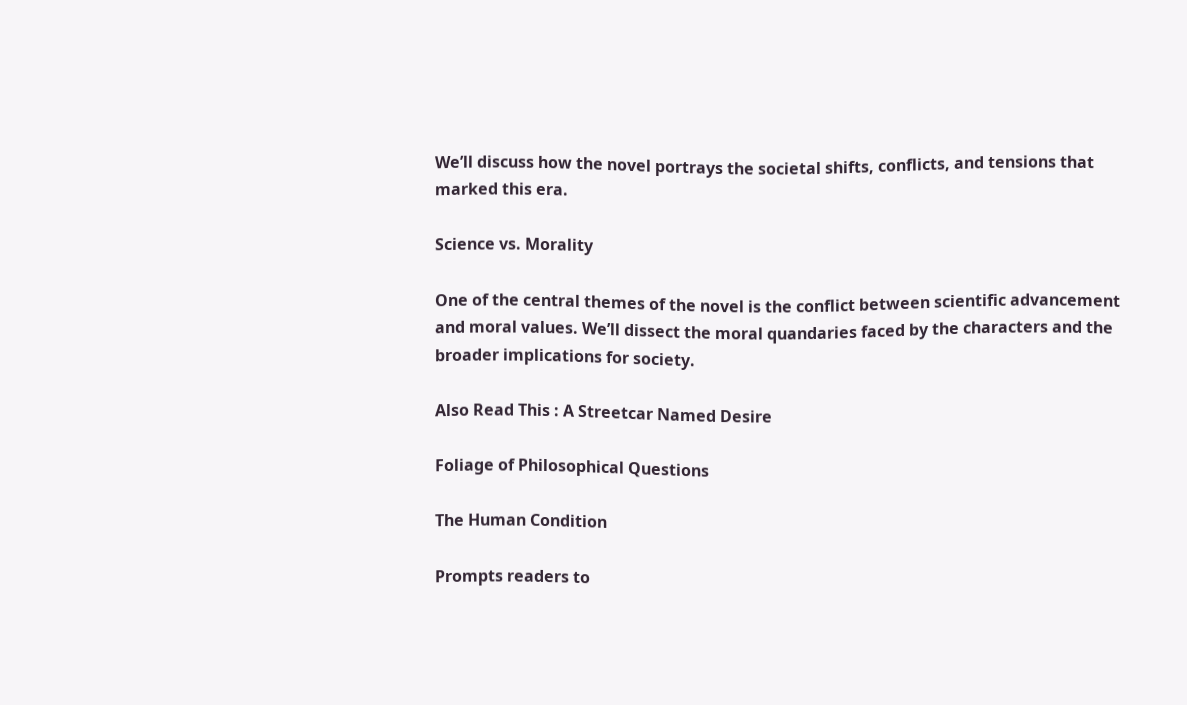We’ll discuss how the novel portrays the societal shifts, conflicts, and tensions that marked this era.

Science vs. Morality

One of the central themes of the novel is the conflict between scientific advancement and moral values. We’ll dissect the moral quandaries faced by the characters and the broader implications for society.

Also Read This : A Streetcar Named Desire

Foliage of Philosophical Questions

The Human Condition

Prompts readers to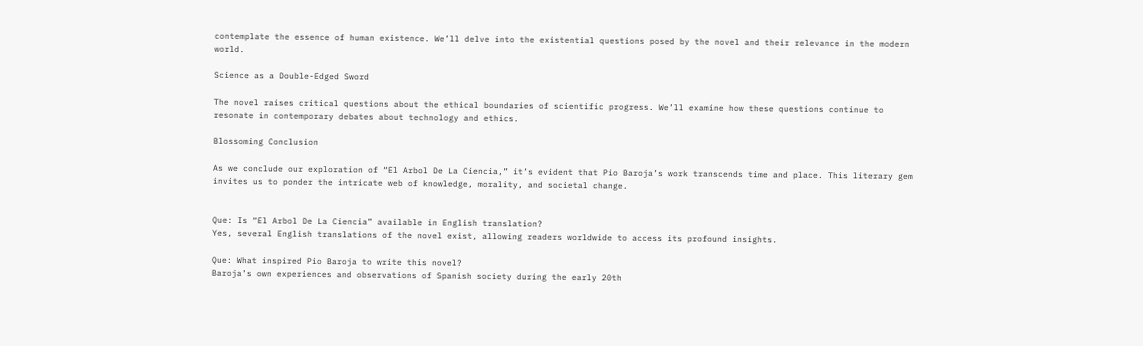contemplate the essence of human existence. We’ll delve into the existential questions posed by the novel and their relevance in the modern world.

Science as a Double-Edged Sword

The novel raises critical questions about the ethical boundaries of scientific progress. We’ll examine how these questions continue to resonate in contemporary debates about technology and ethics.

Blossoming Conclusion

As we conclude our exploration of “El Arbol De La Ciencia,” it’s evident that Pio Baroja’s work transcends time and place. This literary gem invites us to ponder the intricate web of knowledge, morality, and societal change.


Que: Is “El Arbol De La Ciencia” available in English translation?
Yes, several English translations of the novel exist, allowing readers worldwide to access its profound insights.

Que: What inspired Pio Baroja to write this novel?
Baroja’s own experiences and observations of Spanish society during the early 20th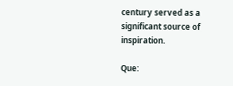century served as a significant source of inspiration.

Que: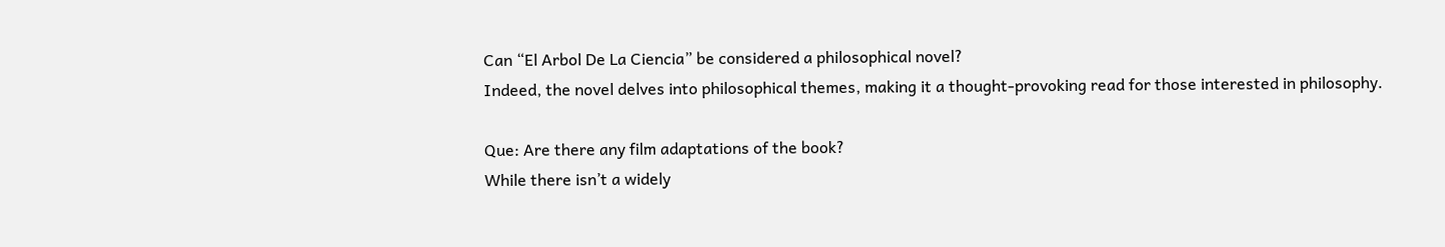Can “El Arbol De La Ciencia” be considered a philosophical novel?
Indeed, the novel delves into philosophical themes, making it a thought-provoking read for those interested in philosophy.

Que: Are there any film adaptations of the book?
While there isn’t a widely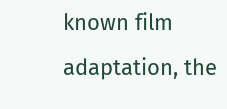known film adaptation, the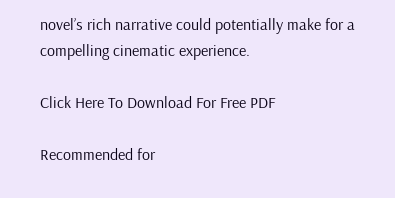novel’s rich narrative could potentially make for a compelling cinematic experience.

Click Here To Download For Free PDF

Recommended for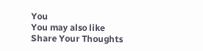You
You may also like
Share Your Thoughts